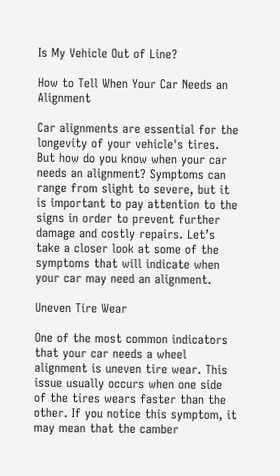Is My Vehicle Out of Line?

How to Tell When Your Car Needs an Alignment

Car alignments are essential for the longevity of your vehicle's tires. But how do you know when your car needs an alignment? Symptoms can range from slight to severe, but it is important to pay attention to the signs in order to prevent further damage and costly repairs. Let’s take a closer look at some of the symptoms that will indicate when your car may need an alignment.

Uneven Tire Wear

One of the most common indicators that your car needs a wheel alignment is uneven tire wear. This issue usually occurs when one side of the tires wears faster than the other. If you notice this symptom, it may mean that the camber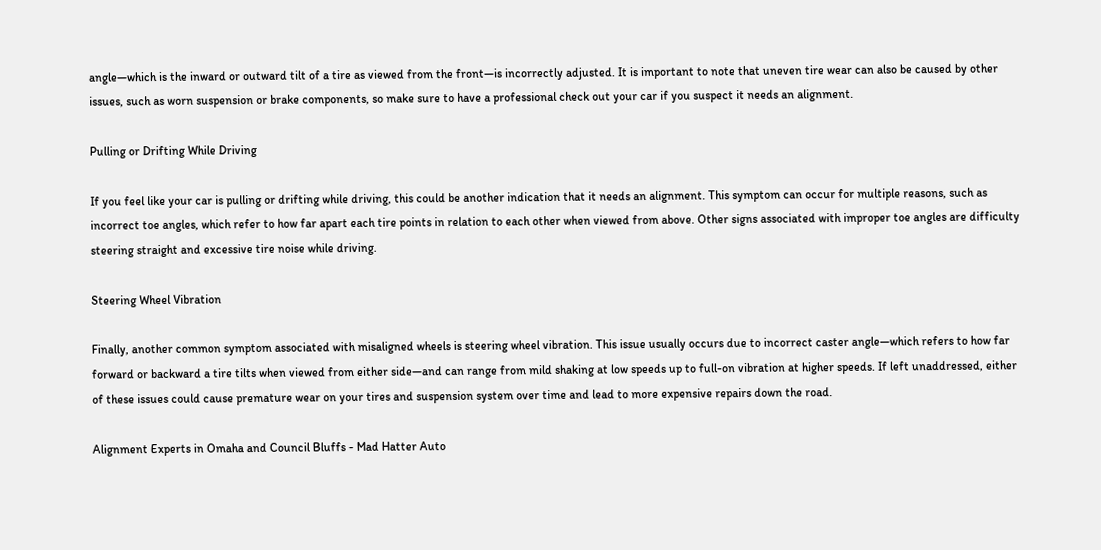angle—which is the inward or outward tilt of a tire as viewed from the front—is incorrectly adjusted. It is important to note that uneven tire wear can also be caused by other issues, such as worn suspension or brake components, so make sure to have a professional check out your car if you suspect it needs an alignment.

Pulling or Drifting While Driving

If you feel like your car is pulling or drifting while driving, this could be another indication that it needs an alignment. This symptom can occur for multiple reasons, such as incorrect toe angles, which refer to how far apart each tire points in relation to each other when viewed from above. Other signs associated with improper toe angles are difficulty steering straight and excessive tire noise while driving.

Steering Wheel Vibration

Finally, another common symptom associated with misaligned wheels is steering wheel vibration. This issue usually occurs due to incorrect caster angle—which refers to how far forward or backward a tire tilts when viewed from either side—and can range from mild shaking at low speeds up to full-on vibration at higher speeds. If left unaddressed, either of these issues could cause premature wear on your tires and suspension system over time and lead to more expensive repairs down the road.

Alignment Experts in Omaha and Council Bluffs - Mad Hatter Auto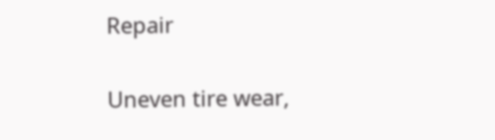Repair

Uneven tire wear,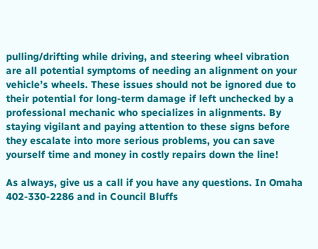pulling/drifting while driving, and steering wheel vibration are all potential symptoms of needing an alignment on your vehicle’s wheels. These issues should not be ignored due to their potential for long-term damage if left unchecked by a professional mechanic who specializes in alignments. By staying vigilant and paying attention to these signs before they escalate into more serious problems, you can save yourself time and money in costly repairs down the line!

As always, give us a call if you have any questions. In Omaha 402-330-2286 and in Council Bluffs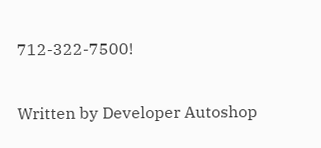712-322-7500!

Written by Developer Autoshop